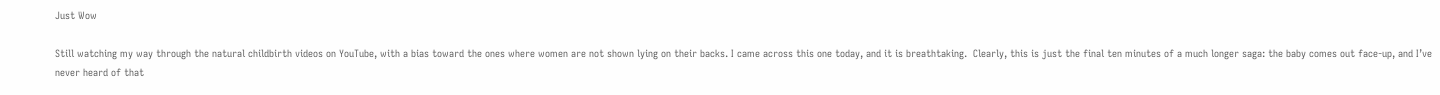Just Wow

Still watching my way through the natural childbirth videos on YouTube, with a bias toward the ones where women are not shown lying on their backs. I came across this one today, and it is breathtaking.  Clearly, this is just the final ten minutes of a much longer saga: the baby comes out face-up, and I’ve never heard of that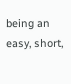being an easy, short,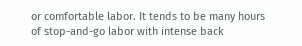or comfortable labor. It tends to be many hours of stop-and-go labor with intense back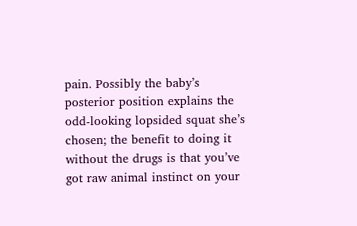pain. Possibly the baby’s posterior position explains the odd-looking lopsided squat she’s chosen; the benefit to doing it without the drugs is that you’ve got raw animal instinct on your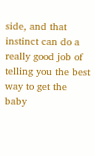side, and that instinct can do a really good job of telling you the best way to get the baby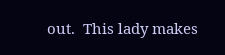out.  This lady makes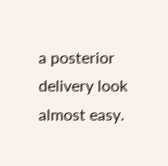a posterior delivery look almost easy.